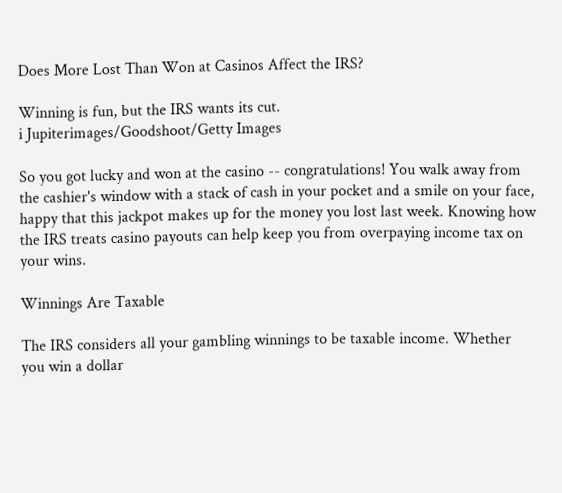Does More Lost Than Won at Casinos Affect the IRS?

Winning is fun, but the IRS wants its cut.
i Jupiterimages/Goodshoot/Getty Images

So you got lucky and won at the casino -- congratulations! You walk away from the cashier's window with a stack of cash in your pocket and a smile on your face, happy that this jackpot makes up for the money you lost last week. Knowing how the IRS treats casino payouts can help keep you from overpaying income tax on your wins.

Winnings Are Taxable

The IRS considers all your gambling winnings to be taxable income. Whether you win a dollar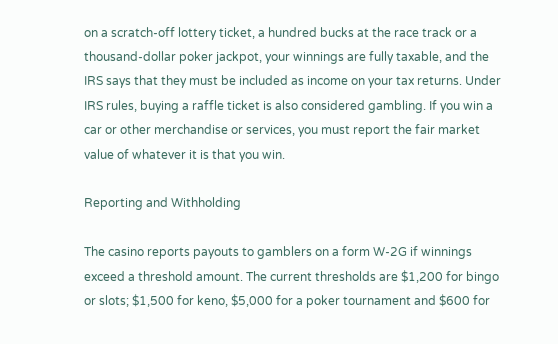on a scratch-off lottery ticket, a hundred bucks at the race track or a thousand-dollar poker jackpot, your winnings are fully taxable, and the IRS says that they must be included as income on your tax returns. Under IRS rules, buying a raffle ticket is also considered gambling. If you win a car or other merchandise or services, you must report the fair market value of whatever it is that you win.

Reporting and Withholding

The casino reports payouts to gamblers on a form W-2G if winnings exceed a threshold amount. The current thresholds are $1,200 for bingo or slots; $1,500 for keno, $5,000 for a poker tournament and $600 for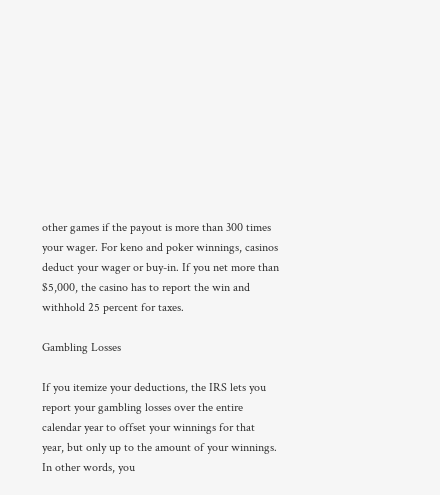other games if the payout is more than 300 times your wager. For keno and poker winnings, casinos deduct your wager or buy-in. If you net more than $5,000, the casino has to report the win and withhold 25 percent for taxes.

Gambling Losses

If you itemize your deductions, the IRS lets you report your gambling losses over the entire calendar year to offset your winnings for that year, but only up to the amount of your winnings. In other words, you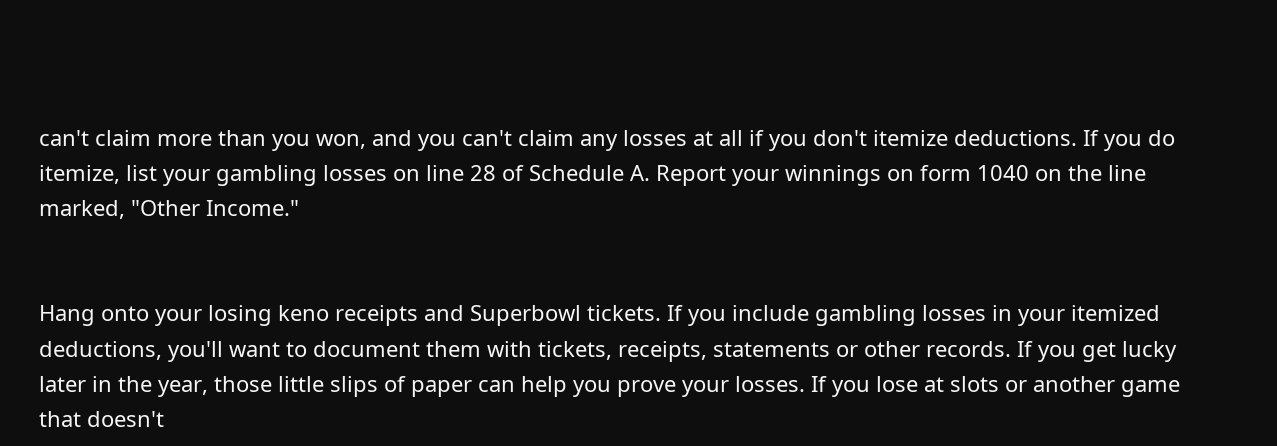can't claim more than you won, and you can't claim any losses at all if you don't itemize deductions. If you do itemize, list your gambling losses on line 28 of Schedule A. Report your winnings on form 1040 on the line marked, "Other Income."


Hang onto your losing keno receipts and Superbowl tickets. If you include gambling losses in your itemized deductions, you'll want to document them with tickets, receipts, statements or other records. If you get lucky later in the year, those little slips of paper can help you prove your losses. If you lose at slots or another game that doesn't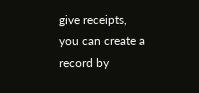give receipts, you can create a record by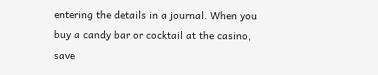entering the details in a journal. When you buy a candy bar or cocktail at the casino, save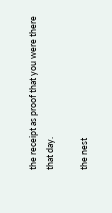the receipt as proof that you were there that day.

the nest